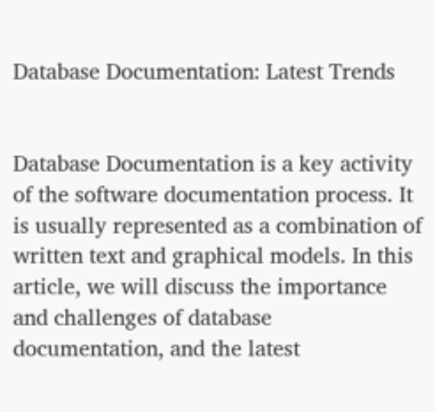Database Documentation: Latest Trends


Database Documentation is a key activity of the software documentation process. It is usually represented as a combination of written text and graphical models. In this article, we will discuss the importance and challenges of database documentation, and the latest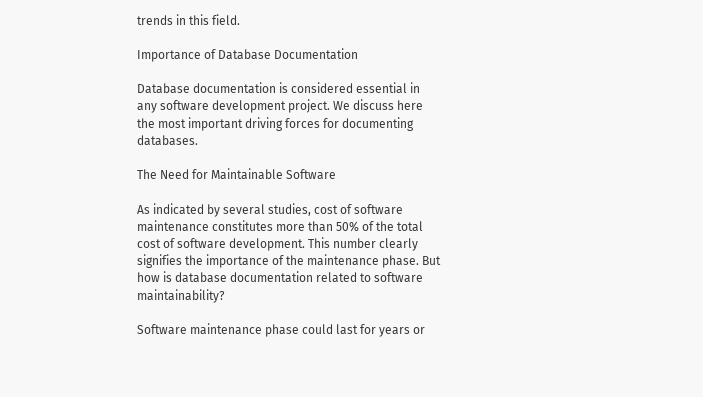trends in this field.

Importance of Database Documentation

Database documentation is considered essential in any software development project. We discuss here the most important driving forces for documenting databases.

The Need for Maintainable Software

As indicated by several studies, cost of software maintenance constitutes more than 50% of the total cost of software development. This number clearly signifies the importance of the maintenance phase. But how is database documentation related to software maintainability?

Software maintenance phase could last for years or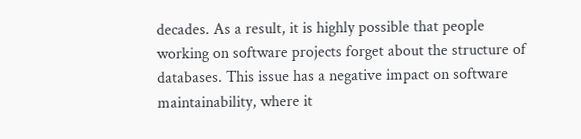decades. As a result, it is highly possible that people working on software projects forget about the structure of databases. This issue has a negative impact on software maintainability, where it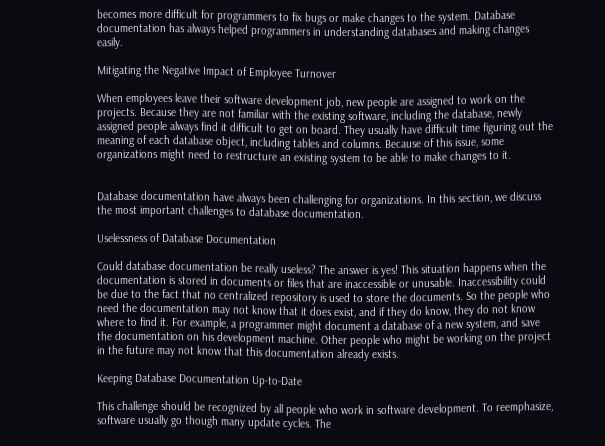becomes more difficult for programmers to fix bugs or make changes to the system. Database documentation has always helped programmers in understanding databases and making changes easily.

Mitigating the Negative Impact of Employee Turnover

When employees leave their software development job, new people are assigned to work on the projects. Because they are not familiar with the existing software, including the database, newly assigned people always find it difficult to get on board. They usually have difficult time figuring out the meaning of each database object, including tables and columns. Because of this issue, some organizations might need to restructure an existing system to be able to make changes to it.


Database documentation have always been challenging for organizations. In this section, we discuss the most important challenges to database documentation.

Uselessness of Database Documentation

Could database documentation be really useless? The answer is yes! This situation happens when the documentation is stored in documents or files that are inaccessible or unusable. Inaccessibility could be due to the fact that no centralized repository is used to store the documents. So the people who need the documentation may not know that it does exist, and if they do know, they do not know where to find it. For example, a programmer might document a database of a new system, and save the documentation on his development machine. Other people who might be working on the project in the future may not know that this documentation already exists.

Keeping Database Documentation Up-to-Date

This challenge should be recognized by all people who work in software development. To reemphasize, software usually go though many update cycles. The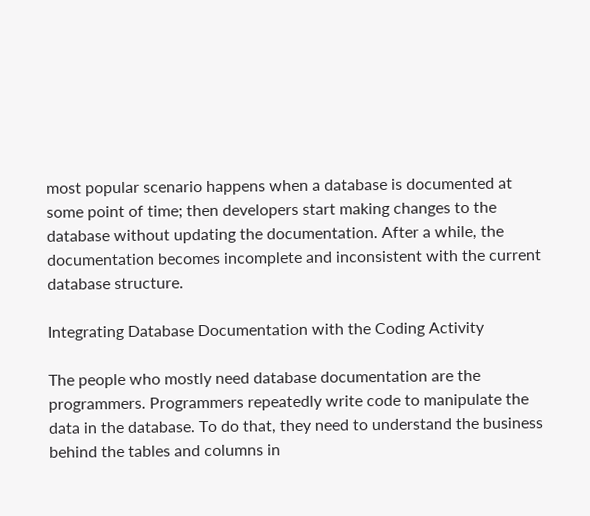most popular scenario happens when a database is documented at some point of time; then developers start making changes to the database without updating the documentation. After a while, the documentation becomes incomplete and inconsistent with the current database structure.

Integrating Database Documentation with the Coding Activity

The people who mostly need database documentation are the programmers. Programmers repeatedly write code to manipulate the data in the database. To do that, they need to understand the business behind the tables and columns in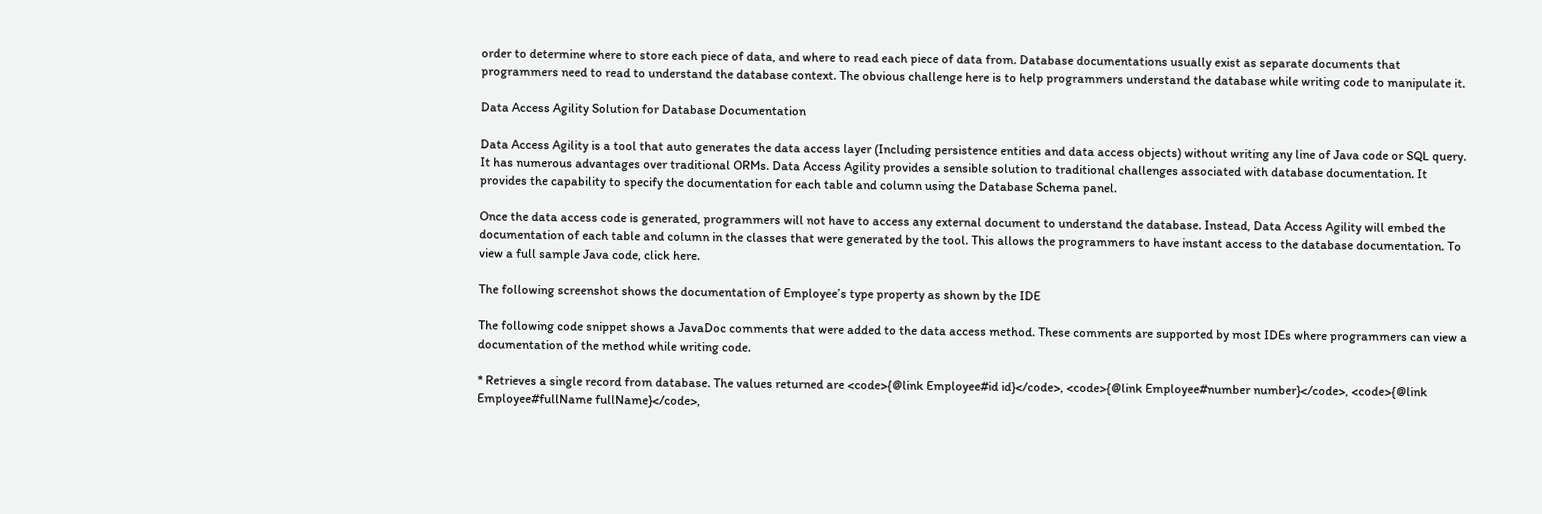order to determine where to store each piece of data, and where to read each piece of data from. Database documentations usually exist as separate documents that programmers need to read to understand the database context. The obvious challenge here is to help programmers understand the database while writing code to manipulate it.

Data Access Agility Solution for Database Documentation

Data Access Agility is a tool that auto generates the data access layer (Including persistence entities and data access objects) without writing any line of Java code or SQL query. It has numerous advantages over traditional ORMs. Data Access Agility provides a sensible solution to traditional challenges associated with database documentation. It provides the capability to specify the documentation for each table and column using the Database Schema panel.

Once the data access code is generated, programmers will not have to access any external document to understand the database. Instead, Data Access Agility will embed the documentation of each table and column in the classes that were generated by the tool. This allows the programmers to have instant access to the database documentation. To view a full sample Java code, click here.

The following screenshot shows the documentation of Employee’s type property as shown by the IDE

The following code snippet shows a JavaDoc comments that were added to the data access method. These comments are supported by most IDEs where programmers can view a documentation of the method while writing code.

* Retrieves a single record from database. The values returned are <code>{@link Employee#id id}</code>, <code>{@link Employee#number number}</code>, <code>{@link Employee#fullName fullName}</code>,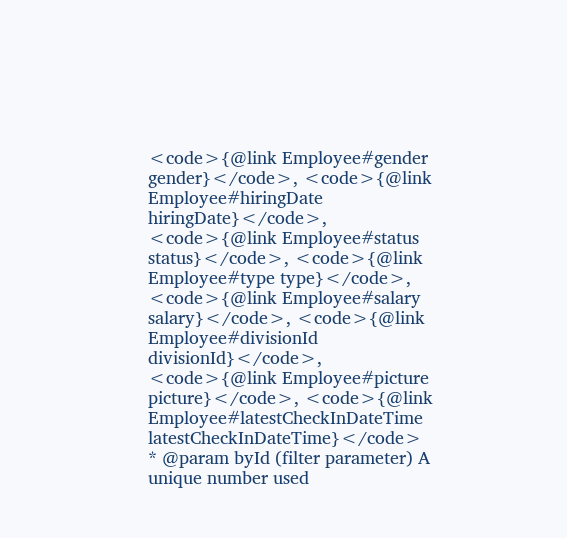<code>{@link Employee#gender gender}</code>, <code>{@link Employee#hiringDate hiringDate}</code>, <code>{@link Employee#status status}</code>, <code>{@link Employee#type type}</code>, <code>{@link Employee#salary salary}</code>, <code>{@link Employee#divisionId divisionId}</code>, <code>{@link Employee#picture picture}</code>, <code>{@link Employee#latestCheckInDateTime latestCheckInDateTime}</code>
* @param byId (filter parameter) A unique number used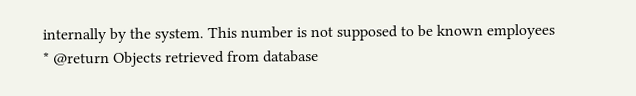internally by the system. This number is not supposed to be known employees
* @return Objects retrieved from database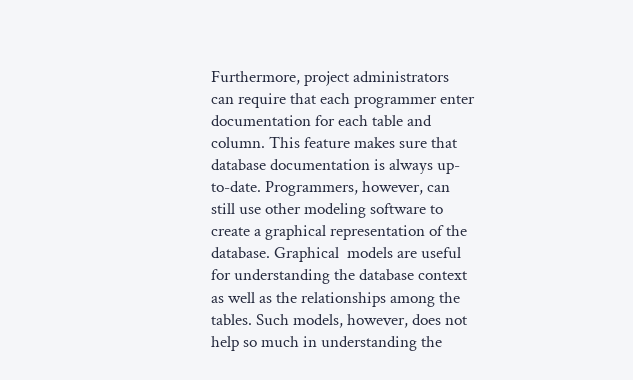Furthermore, project administrators can require that each programmer enter documentation for each table and column. This feature makes sure that database documentation is always up-to-date. Programmers, however, can still use other modeling software to create a graphical representation of the database. Graphical  models are useful for understanding the database context as well as the relationships among the tables. Such models, however, does not help so much in understanding the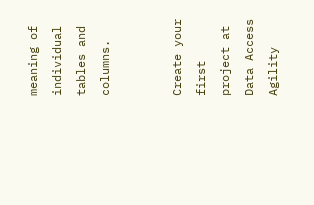meaning of individual tables and columns.


Create your first project at Data Access Agility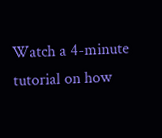Watch a 4-minute tutorial on how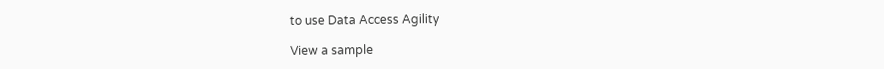to use Data Access Agility

View a sample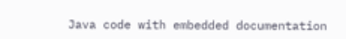Java code with embedded documentation